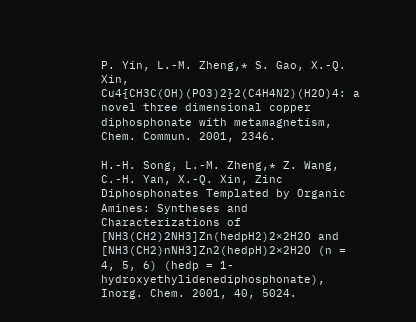P. Yin, L.-M. Zheng,* S. Gao, X.-Q. Xin, Cu4{CH3C(OH)(PO3)2}2(C4H4N2)(H2O)4: a novel three dimensional copper diphosphonate with metamagnetism, Chem. Commun. 2001, 2346.

H.-H. Song, L.-M. Zheng,* Z. Wang, C.-H. Yan, X.-Q. Xin, Zinc Diphosphonates Templated by Organic Amines: Syntheses and Characterizations of [NH3(CH2)2NH3]Zn(hedpH2)2×2H2O and [NH3(CH2)nNH3]Zn2(hedpH)2×2H2O (n = 4, 5, 6) (hedp = 1-hydroxyethylidenediphosphonate), Inorg. Chem. 2001, 40, 5024.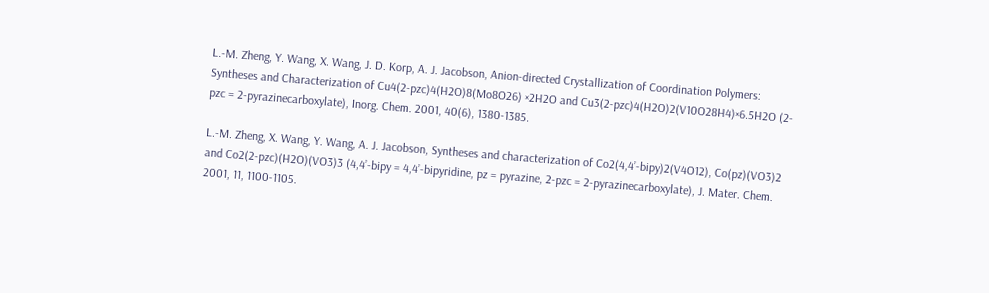L.-M. Zheng, Y. Wang, X. Wang, J. D. Korp, A. J. Jacobson, Anion-directed Crystallization of Coordination Polymers: Syntheses and Characterization of Cu4(2-pzc)4(H2O)8(Mo8O26) ×2H2O and Cu3(2-pzc)4(H2O)2(V10O28H4)×6.5H2O (2-pzc = 2-pyrazinecarboxylate), Inorg. Chem. 2001, 40(6), 1380-1385.

L.-M. Zheng, X. Wang, Y. Wang, A. J. Jacobson, Syntheses and characterization of Co2(4,4’-bipy)2(V4O12), Co(pz)(VO3)2 and Co2(2-pzc)(H2O)(VO3)3 (4,4’-bipy = 4,4’-bipyridine, pz = pyrazine, 2-pzc = 2-pyrazinecarboxylate), J. Mater. Chem. 2001, 11, 1100-1105.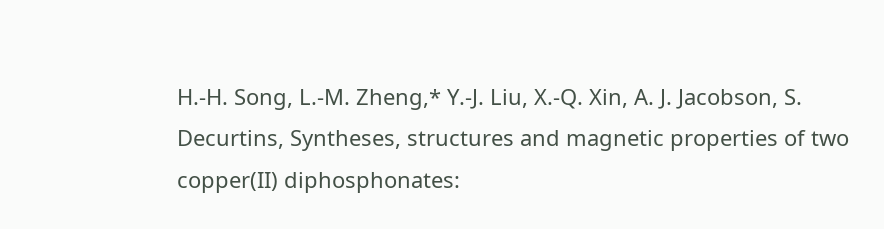H.-H. Song, L.-M. Zheng,* Y.-J. Liu, X.-Q. Xin, A. J. Jacobson, S. Decurtins, Syntheses, structures and magnetic properties of two copper(II) diphosphonates: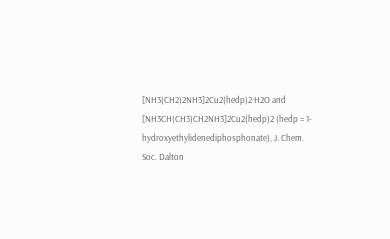[NH3(CH2)2NH3]2Cu2(hedp)2·H2O and [NH3CH(CH3)CH2NH3]2Cu2(hedp)2 (hedp = 1-hydroxyethylidenediphosphonate), J. Chem. Soc. Dalton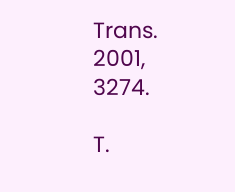Trans. 2001, 3274.

T.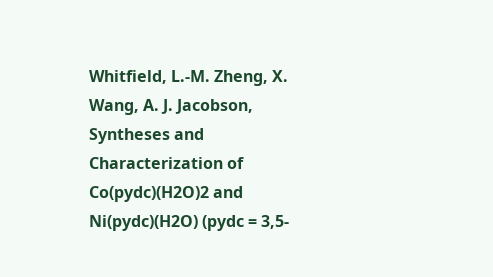Whitfield, L.-M. Zheng, X. Wang, A. J. Jacobson, Syntheses and Characterization of Co(pydc)(H2O)2 and Ni(pydc)(H2O) (pydc = 3,5-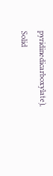pyridinedicarboxylate), Solid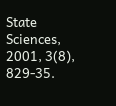State Sciences, 2001, 3(8), 829-35.